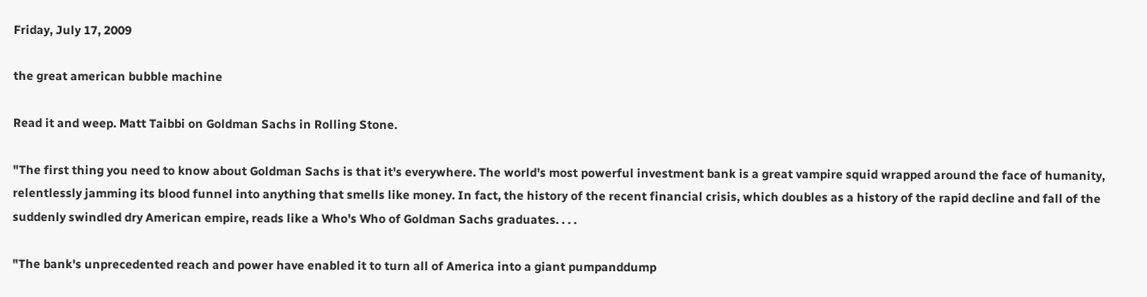Friday, July 17, 2009

the great american bubble machine

Read it and weep. Matt Taibbi on Goldman Sachs in Rolling Stone.

"The first thing you need to know about Goldman Sachs is that it's everywhere. The world's most powerful investment bank is a great vampire squid wrapped around the face of humanity, relentlessly jamming its blood funnel into anything that smells like money. In fact, the history of the recent financial crisis, which doubles as a history of the rapid decline and fall of the suddenly swindled dry American empire, reads like a Who's Who of Goldman Sachs graduates. . . .

"The bank's unprecedented reach and power have enabled it to turn all of America into a giant pumpanddump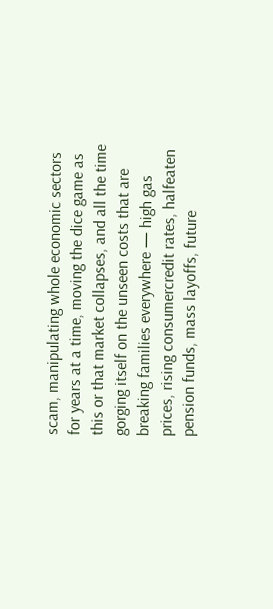scam, manipulating whole economic sectors for years at a time, moving the dice game as this or that market collapses, and all the time gorging itself on the unseen costs that are breaking families everywhere — high gas prices, rising consumercredit rates, halfeaten pension funds, mass layoffs, future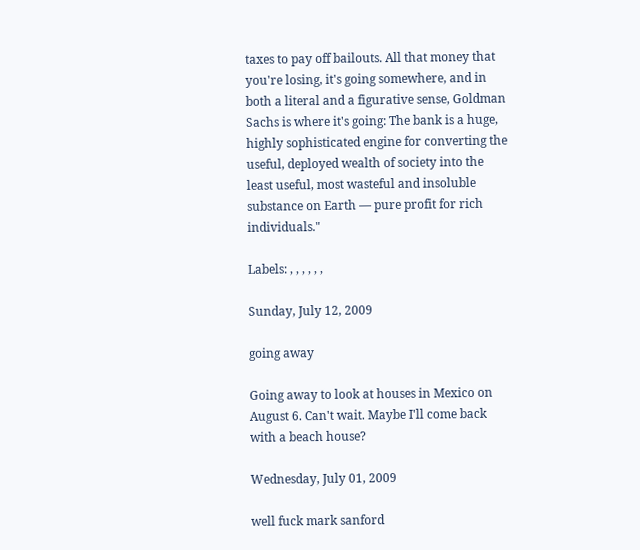taxes to pay off bailouts. All that money that you're losing, it's going somewhere, and in both a literal and a figurative sense, Goldman Sachs is where it's going: The bank is a huge, highly sophisticated engine for converting the useful, deployed wealth of society into the least useful, most wasteful and insoluble substance on Earth — pure profit for rich individuals."

Labels: , , , , , ,

Sunday, July 12, 2009

going away

Going away to look at houses in Mexico on August 6. Can't wait. Maybe I'll come back with a beach house?

Wednesday, July 01, 2009

well fuck mark sanford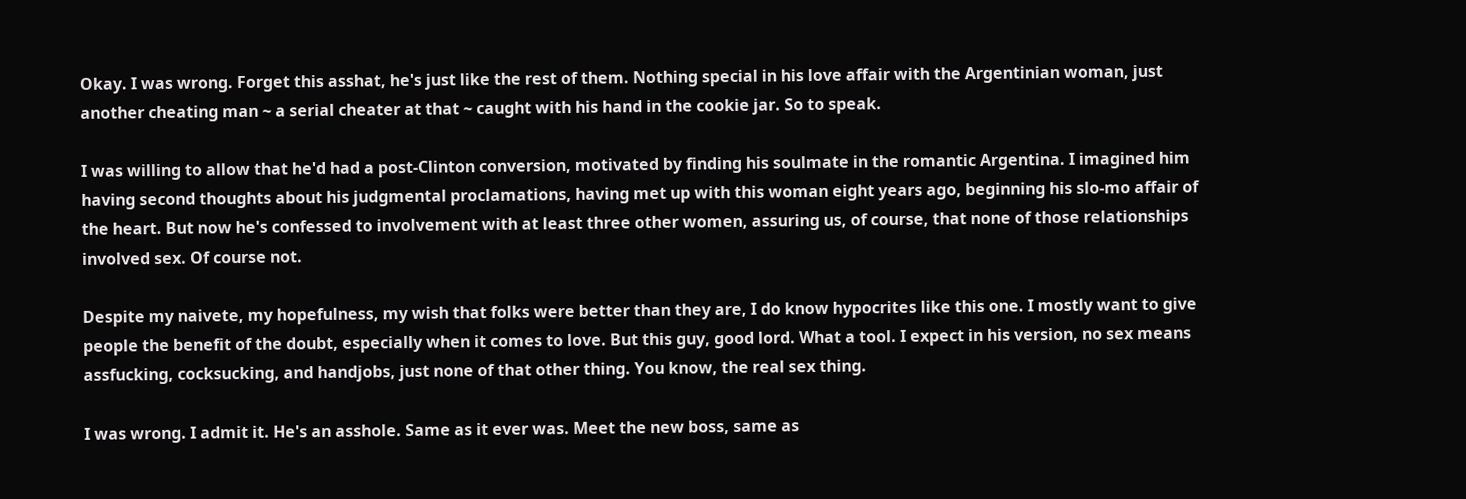Okay. I was wrong. Forget this asshat, he's just like the rest of them. Nothing special in his love affair with the Argentinian woman, just another cheating man ~ a serial cheater at that ~ caught with his hand in the cookie jar. So to speak.

I was willing to allow that he'd had a post-Clinton conversion, motivated by finding his soulmate in the romantic Argentina. I imagined him having second thoughts about his judgmental proclamations, having met up with this woman eight years ago, beginning his slo-mo affair of the heart. But now he's confessed to involvement with at least three other women, assuring us, of course, that none of those relationships involved sex. Of course not.

Despite my naivete, my hopefulness, my wish that folks were better than they are, I do know hypocrites like this one. I mostly want to give people the benefit of the doubt, especially when it comes to love. But this guy, good lord. What a tool. I expect in his version, no sex means assfucking, cocksucking, and handjobs, just none of that other thing. You know, the real sex thing.

I was wrong. I admit it. He's an asshole. Same as it ever was. Meet the new boss, same as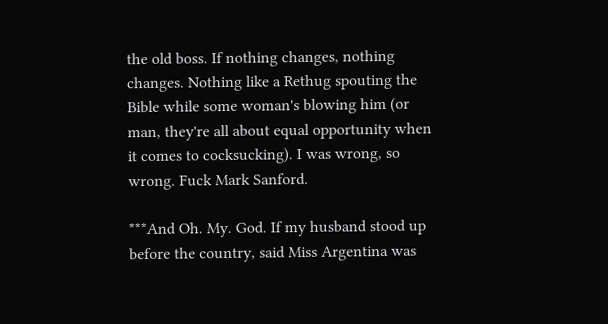the old boss. If nothing changes, nothing changes. Nothing like a Rethug spouting the Bible while some woman's blowing him (or man, they're all about equal opportunity when it comes to cocksucking). I was wrong, so wrong. Fuck Mark Sanford.

***And Oh. My. God. If my husband stood up before the country, said Miss Argentina was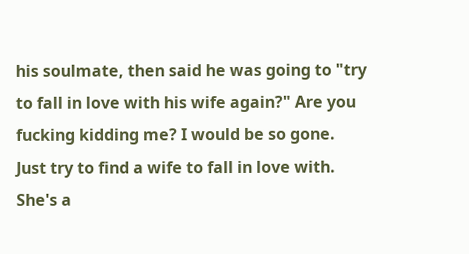his soulmate, then said he was going to "try to fall in love with his wife again?" Are you fucking kidding me? I would be so gone. Just try to find a wife to fall in love with. She's a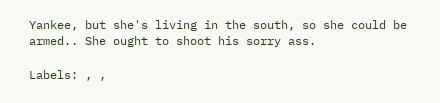Yankee, but she's living in the south, so she could be armed.. She ought to shoot his sorry ass.

Labels: , ,